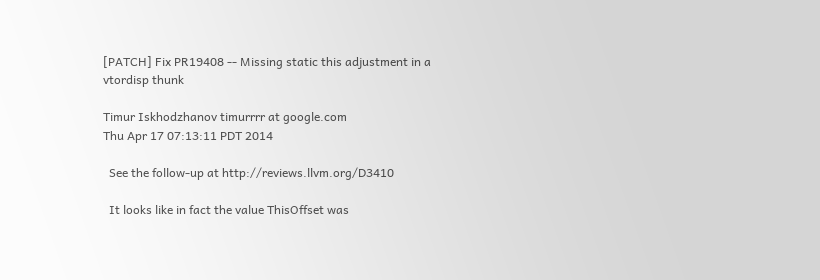[PATCH] Fix PR19408 -- Missing static this adjustment in a vtordisp thunk

Timur Iskhodzhanov timurrrr at google.com
Thu Apr 17 07:13:11 PDT 2014

  See the follow-up at http://reviews.llvm.org/D3410

  It looks like in fact the value ThisOffset was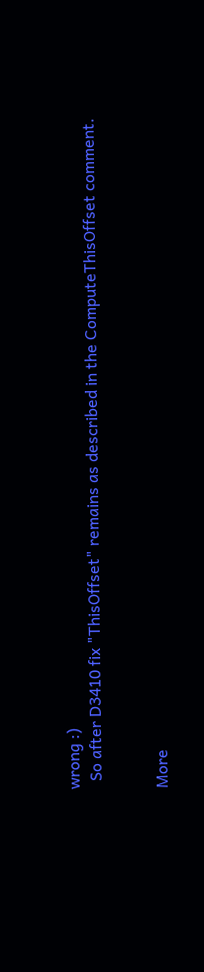wrong :)
  So after D3410 fix "ThisOffset" remains as described in the ComputeThisOffset comment.


More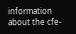information about the cfe-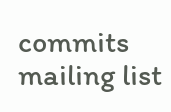commits mailing list